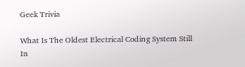Geek Trivia

What Is The Oldest Electrical Coding System Still In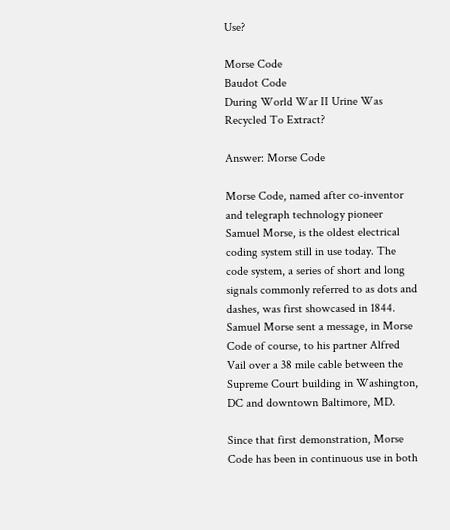Use?

Morse Code
Baudot Code
During World War II Urine Was Recycled To Extract?

Answer: Morse Code

Morse Code, named after co-inventor and telegraph technology pioneer Samuel Morse, is the oldest electrical coding system still in use today. The code system, a series of short and long signals commonly referred to as dots and dashes, was first showcased in 1844. Samuel Morse sent a message, in Morse Code of course, to his partner Alfred Vail over a 38 mile cable between the Supreme Court building in Washington, DC and downtown Baltimore, MD.

Since that first demonstration, Morse Code has been in continuous use in both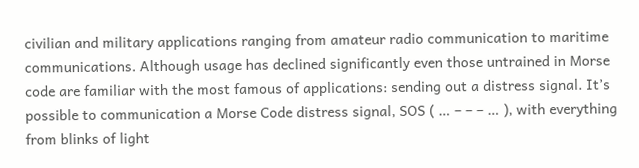civilian and military applications ranging from amateur radio communication to maritime communications. Although usage has declined significantly even those untrained in Morse code are familiar with the most famous of applications: sending out a distress signal. It’s possible to communication a Morse Code distress signal, SOS ( … – – – … ), with everything from blinks of light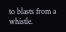to blasts from a whistle.